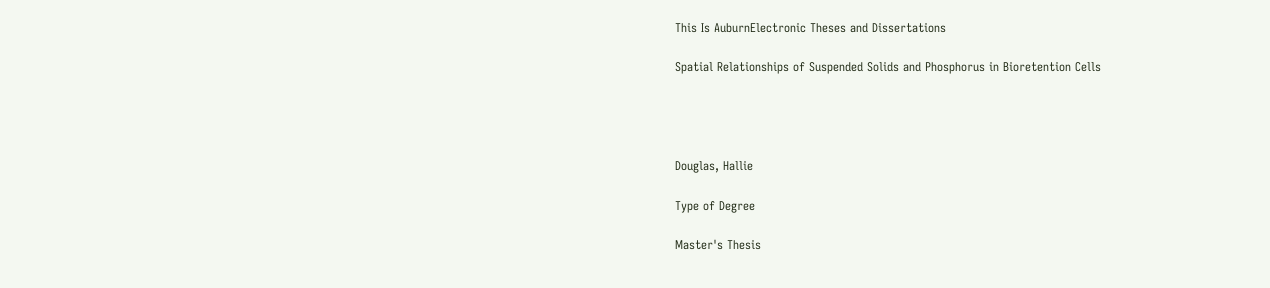This Is AuburnElectronic Theses and Dissertations

Spatial Relationships of Suspended Solids and Phosphorus in Bioretention Cells




Douglas, Hallie

Type of Degree

Master's Thesis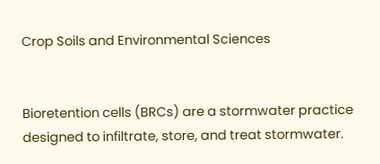Crop Soils and Environmental Sciences


Bioretention cells (BRCs) are a stormwater practice designed to infiltrate, store, and treat stormwater.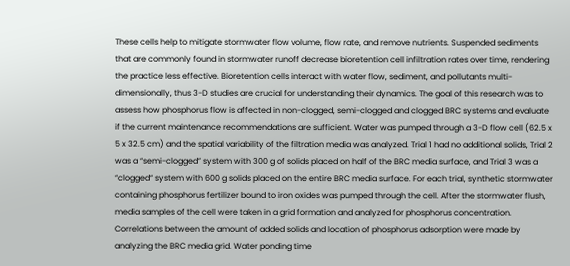These cells help to mitigate stormwater flow volume, flow rate, and remove nutrients. Suspended sediments that are commonly found in stormwater runoff decrease bioretention cell infiltration rates over time, rendering the practice less effective. Bioretention cells interact with water flow, sediment, and pollutants multi-dimensionally, thus 3-D studies are crucial for understanding their dynamics. The goal of this research was to assess how phosphorus flow is affected in non-clogged, semi-clogged and clogged BRC systems and evaluate if the current maintenance recommendations are sufficient. Water was pumped through a 3-D flow cell (62.5 x 5 x 32.5 cm) and the spatial variability of the filtration media was analyzed. Trial 1 had no additional solids, Trial 2 was a “semi-clogged” system with 300 g of solids placed on half of the BRC media surface, and Trial 3 was a “clogged“ system with 600 g solids placed on the entire BRC media surface. For each trial, synthetic stormwater containing phosphorus fertilizer bound to iron oxides was pumped through the cell. After the stormwater flush, media samples of the cell were taken in a grid formation and analyzed for phosphorus concentration. Correlations between the amount of added solids and location of phosphorus adsorption were made by analyzing the BRC media grid. Water ponding time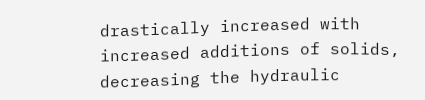drastically increased with increased additions of solids, decreasing the hydraulic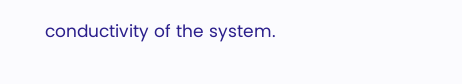conductivity of the system.